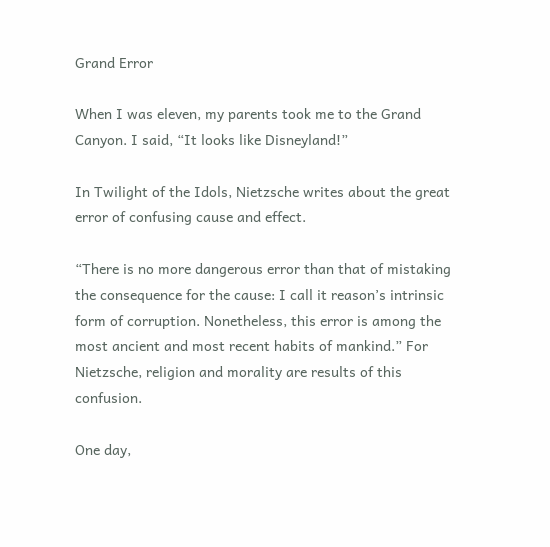Grand Error

When I was eleven, my parents took me to the Grand Canyon. I said, “It looks like Disneyland!”

In Twilight of the Idols, Nietzsche writes about the great error of confusing cause and effect.

“There is no more dangerous error than that of mistaking the consequence for the cause: I call it reason’s intrinsic form of corruption. Nonetheless, this error is among the most ancient and most recent habits of mankind.” For Nietzsche, religion and morality are results of this confusion.

One day,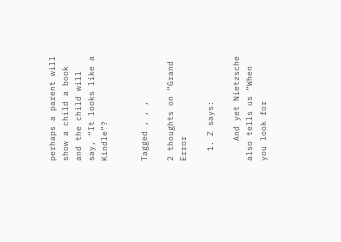perhaps a parent will show a child a book and the child will say, “It looks like a Kindle”?


Tagged , , ,

2 thoughts on “Grand Error

  1. Z says:

    And yet Nietzsche also tells us “When you look for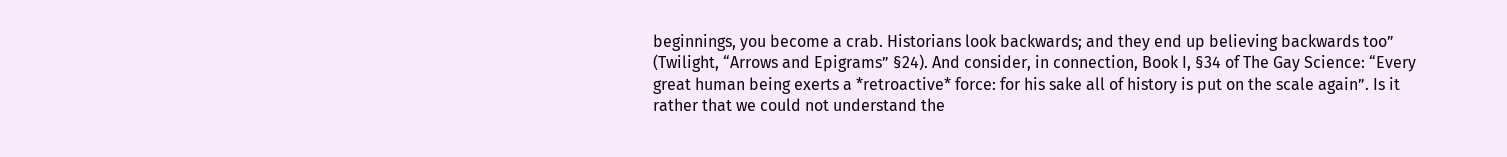beginnings, you become a crab. Historians look backwards; and they end up believing backwards too” (Twilight, “Arrows and Epigrams” §24). And consider, in connection, Book I, §34 of The Gay Science: “Every great human being exerts a *retroactive* force: for his sake all of history is put on the scale again”. Is it rather that we could not understand the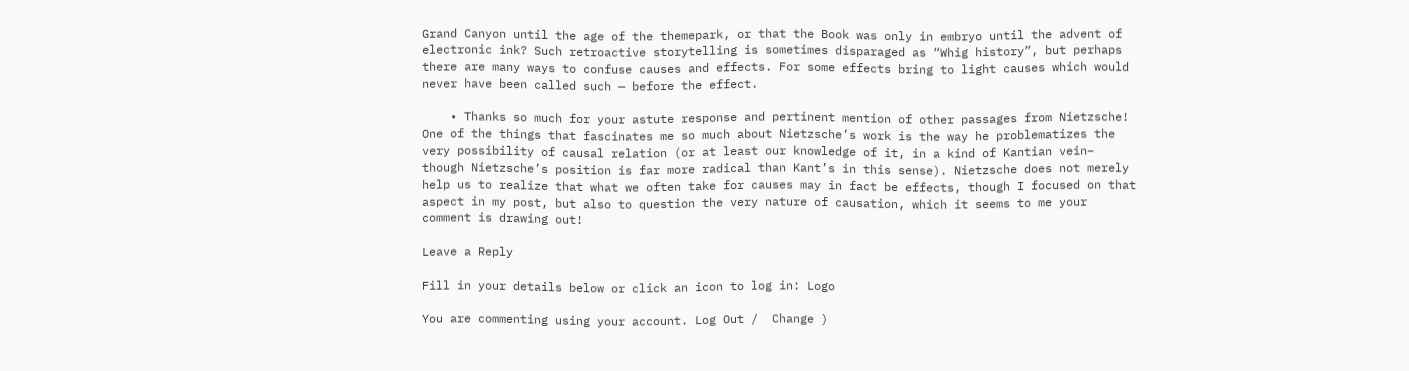Grand Canyon until the age of the themepark, or that the Book was only in embryo until the advent of electronic ink? Such retroactive storytelling is sometimes disparaged as “Whig history”, but perhaps there are many ways to confuse causes and effects. For some effects bring to light causes which would never have been called such — before the effect.

    • Thanks so much for your astute response and pertinent mention of other passages from Nietzsche! One of the things that fascinates me so much about Nietzsche’s work is the way he problematizes the very possibility of causal relation (or at least our knowledge of it, in a kind of Kantian vein– though Nietzsche’s position is far more radical than Kant’s in this sense). Nietzsche does not merely help us to realize that what we often take for causes may in fact be effects, though I focused on that aspect in my post, but also to question the very nature of causation, which it seems to me your comment is drawing out!

Leave a Reply

Fill in your details below or click an icon to log in: Logo

You are commenting using your account. Log Out /  Change )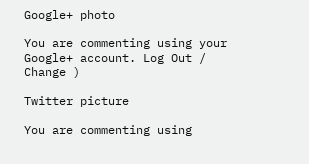Google+ photo

You are commenting using your Google+ account. Log Out /  Change )

Twitter picture

You are commenting using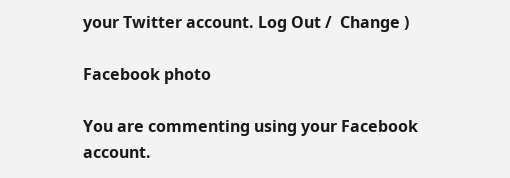your Twitter account. Log Out /  Change )

Facebook photo

You are commenting using your Facebook account.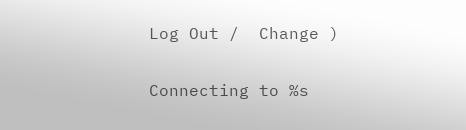Log Out /  Change )


Connecting to %s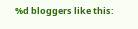%d bloggers like this: